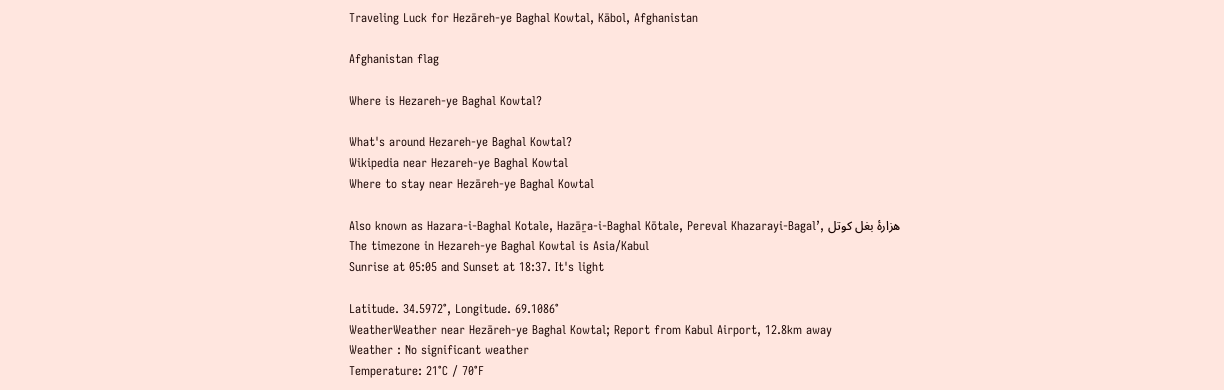Traveling Luck for Hezāreh-ye Baghal Kowtal, Kābol, Afghanistan

Afghanistan flag

Where is Hezareh-ye Baghal Kowtal?

What's around Hezareh-ye Baghal Kowtal?
Wikipedia near Hezareh-ye Baghal Kowtal
Where to stay near Hezāreh-ye Baghal Kowtal

Also known as Hazara-i-Baghal Kotale, Hazāṟa-i-Baghal Kōtale, Pereval Khazarayi-Bagal’, هزارۀ بغل كوتل
The timezone in Hezareh-ye Baghal Kowtal is Asia/Kabul
Sunrise at 05:05 and Sunset at 18:37. It's light

Latitude. 34.5972°, Longitude. 69.1086°
WeatherWeather near Hezāreh-ye Baghal Kowtal; Report from Kabul Airport, 12.8km away
Weather : No significant weather
Temperature: 21°C / 70°F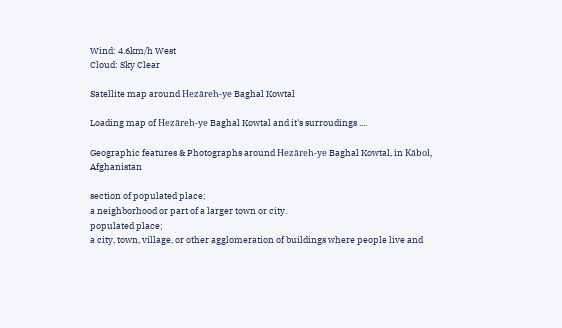Wind: 4.6km/h West
Cloud: Sky Clear

Satellite map around Hezāreh-ye Baghal Kowtal

Loading map of Hezāreh-ye Baghal Kowtal and it's surroudings ....

Geographic features & Photographs around Hezāreh-ye Baghal Kowtal, in Kābol, Afghanistan

section of populated place;
a neighborhood or part of a larger town or city.
populated place;
a city, town, village, or other agglomeration of buildings where people live and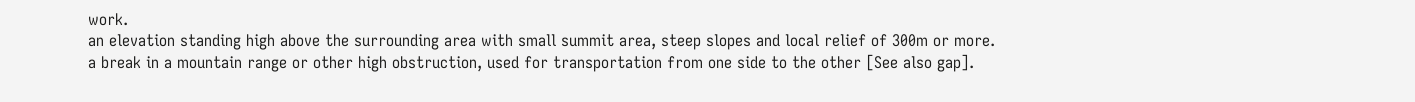work.
an elevation standing high above the surrounding area with small summit area, steep slopes and local relief of 300m or more.
a break in a mountain range or other high obstruction, used for transportation from one side to the other [See also gap].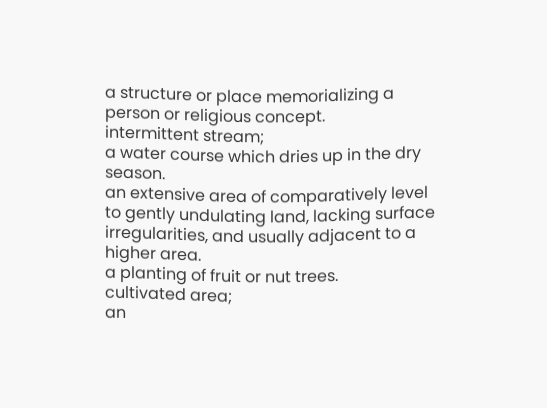a structure or place memorializing a person or religious concept.
intermittent stream;
a water course which dries up in the dry season.
an extensive area of comparatively level to gently undulating land, lacking surface irregularities, and usually adjacent to a higher area.
a planting of fruit or nut trees.
cultivated area;
an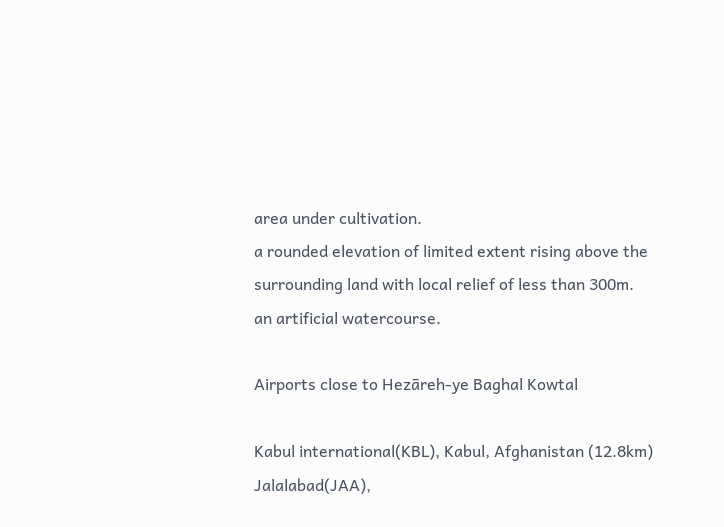area under cultivation.
a rounded elevation of limited extent rising above the surrounding land with local relief of less than 300m.
an artificial watercourse.

Airports close to Hezāreh-ye Baghal Kowtal

Kabul international(KBL), Kabul, Afghanistan (12.8km)
Jalalabad(JAA),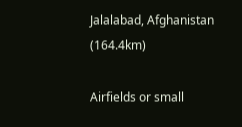Jalalabad, Afghanistan (164.4km)

Airfields or small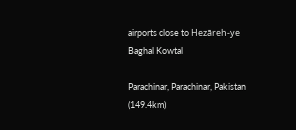airports close to Hezāreh-ye Baghal Kowtal

Parachinar, Parachinar, Pakistan (149.4km)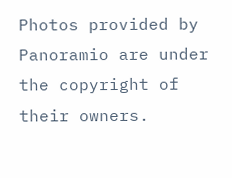Photos provided by Panoramio are under the copyright of their owners.